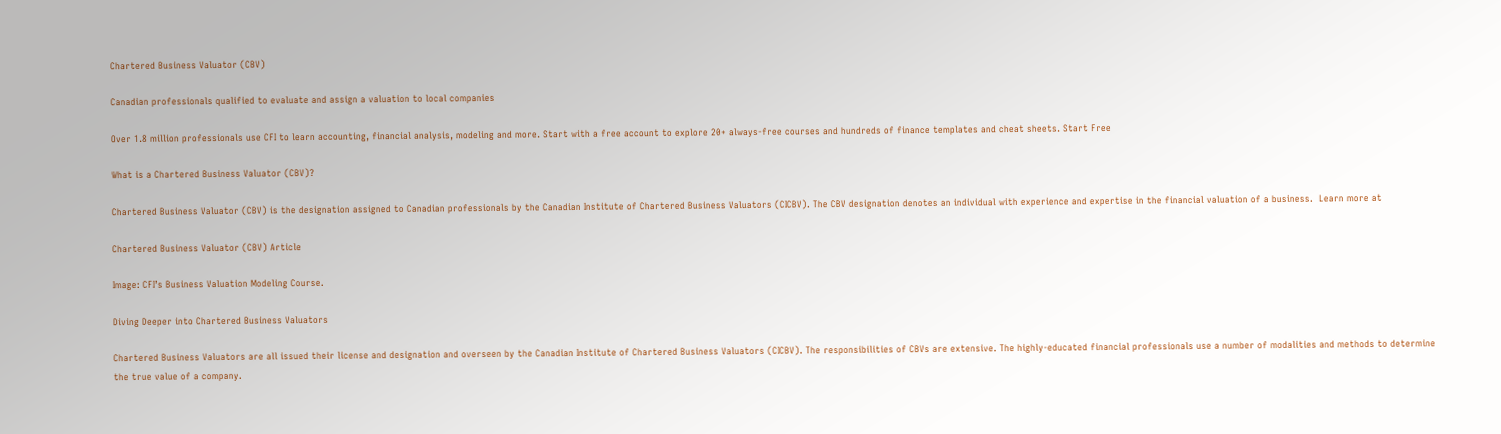Chartered Business Valuator (CBV)

Canadian professionals qualified to evaluate and assign a valuation to local companies

Over 1.8 million professionals use CFI to learn accounting, financial analysis, modeling and more. Start with a free account to explore 20+ always-free courses and hundreds of finance templates and cheat sheets. Start Free

What is a Chartered Business Valuator (CBV)?

Chartered Business Valuator (CBV) is the designation assigned to Canadian professionals by the Canadian Institute of Chartered Business Valuators (CICBV). The CBV designation denotes an individual with experience and expertise in the financial valuation of a business.  Learn more at

Chartered Business Valuator (CBV) Article

Image: CFI’s Business Valuation Modeling Course.

Diving Deeper into Chartered Business Valuators

Chartered Business Valuators are all issued their license and designation and overseen by the Canadian Institute of Chartered Business Valuators (CICBV). The responsibilities of CBVs are extensive. The highly-educated financial professionals use a number of modalities and methods to determine the true value of a company.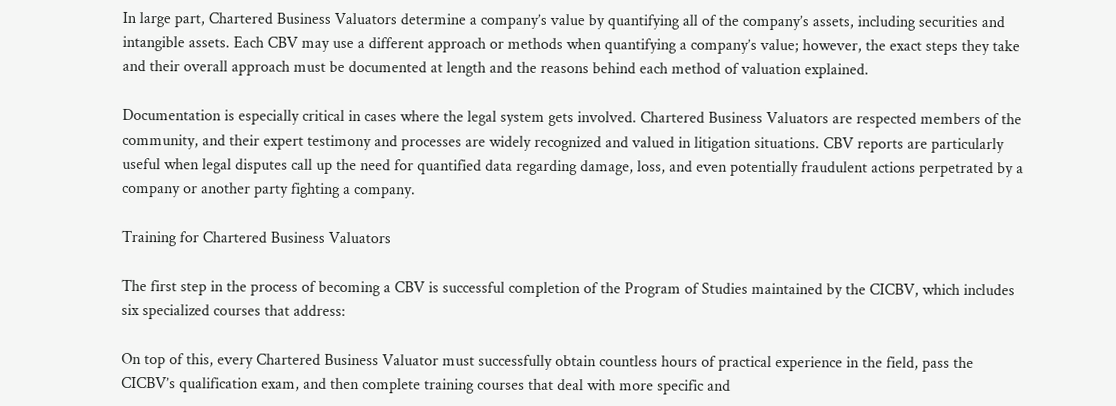In large part, Chartered Business Valuators determine a company’s value by quantifying all of the company’s assets, including securities and intangible assets. Each CBV may use a different approach or methods when quantifying a company’s value; however, the exact steps they take and their overall approach must be documented at length and the reasons behind each method of valuation explained.

Documentation is especially critical in cases where the legal system gets involved. Chartered Business Valuators are respected members of the community, and their expert testimony and processes are widely recognized and valued in litigation situations. CBV reports are particularly useful when legal disputes call up the need for quantified data regarding damage, loss, and even potentially fraudulent actions perpetrated by a company or another party fighting a company.

Training for Chartered Business Valuators

The first step in the process of becoming a CBV is successful completion of the Program of Studies maintained by the CICBV, which includes six specialized courses that address:

On top of this, every Chartered Business Valuator must successfully obtain countless hours of practical experience in the field, pass the CICBV’s qualification exam, and then complete training courses that deal with more specific and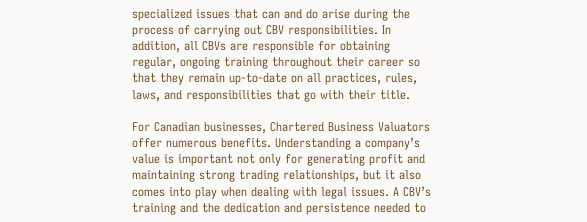specialized issues that can and do arise during the process of carrying out CBV responsibilities. In addition, all CBVs are responsible for obtaining regular, ongoing training throughout their career so that they remain up-to-date on all practices, rules, laws, and responsibilities that go with their title.

For Canadian businesses, Chartered Business Valuators offer numerous benefits. Understanding a company’s value is important not only for generating profit and maintaining strong trading relationships, but it also comes into play when dealing with legal issues. A CBV’s training and the dedication and persistence needed to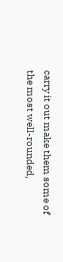carry it out make them some of the most well-rounded,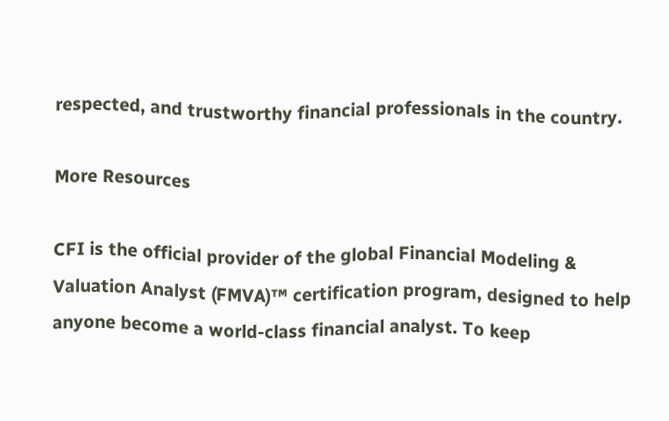respected, and trustworthy financial professionals in the country.

More Resources

CFI is the official provider of the global Financial Modeling & Valuation Analyst (FMVA)™ certification program, designed to help anyone become a world-class financial analyst. To keep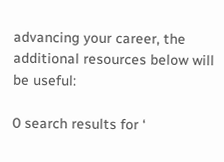advancing your career, the additional resources below will be useful:

0 search results for ‘